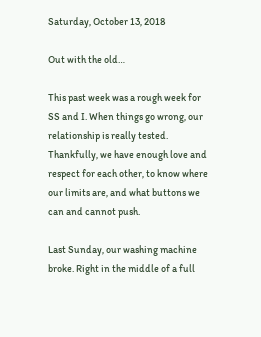Saturday, October 13, 2018

Out with the old…

This past week was a rough week for SS and I. When things go wrong, our relationship is really tested. Thankfully, we have enough love and respect for each other, to know where our limits are, and what buttons we can and cannot push.

Last Sunday, our washing machine broke. Right in the middle of a full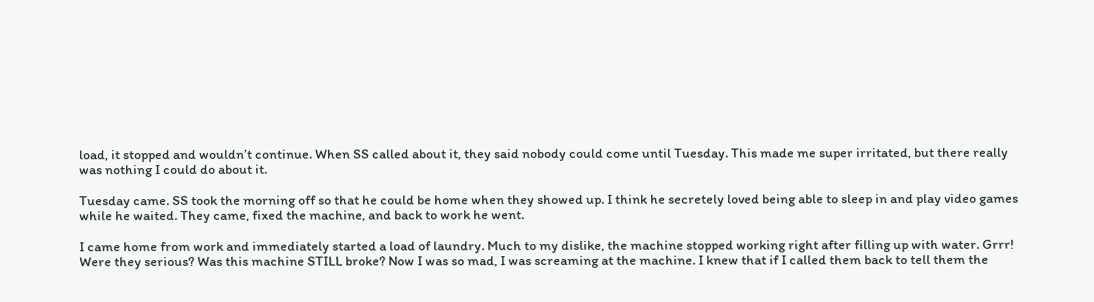load, it stopped and wouldn’t continue. When SS called about it, they said nobody could come until Tuesday. This made me super irritated, but there really was nothing I could do about it.

Tuesday came. SS took the morning off so that he could be home when they showed up. I think he secretely loved being able to sleep in and play video games while he waited. They came, fixed the machine, and back to work he went.

I came home from work and immediately started a load of laundry. Much to my dislike, the machine stopped working right after filling up with water. Grrr! Were they serious? Was this machine STILL broke? Now I was so mad, I was screaming at the machine. I knew that if I called them back to tell them the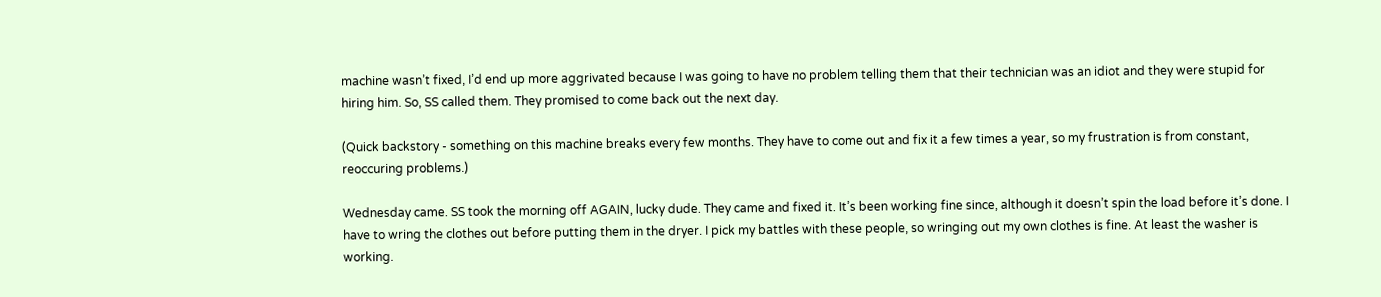machine wasn’t fixed, I’d end up more aggrivated because I was going to have no problem telling them that their technician was an idiot and they were stupid for hiring him. So, SS called them. They promised to come back out the next day.

(Quick backstory - something on this machine breaks every few months. They have to come out and fix it a few times a year, so my frustration is from constant, reoccuring problems.)

Wednesday came. SS took the morning off AGAIN, lucky dude. They came and fixed it. It’s been working fine since, although it doesn’t spin the load before it’s done. I have to wring the clothes out before putting them in the dryer. I pick my battles with these people, so wringing out my own clothes is fine. At least the washer is working.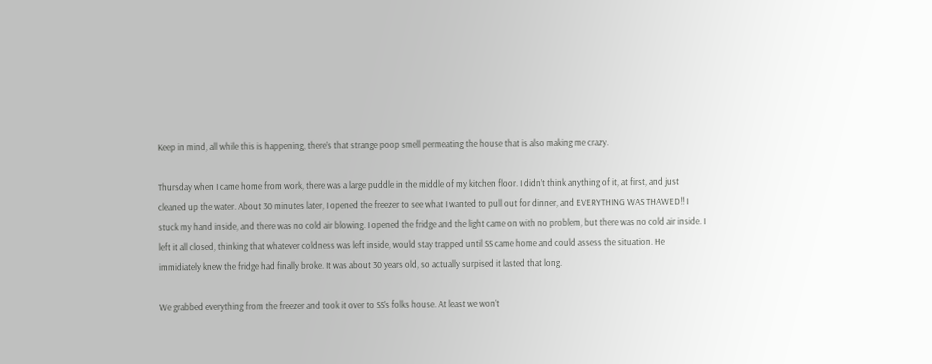Keep in mind, all while this is happening, there’s that strange poop smell permeating the house that is also making me crazy.

Thursday when I came home from work, there was a large puddle in the middle of my kitchen floor. I didn’t think anything of it, at first, and just cleaned up the water. About 30 minutes later, I opened the freezer to see what I wanted to pull out for dinner, and EVERYTHING WAS THAWED!! I stuck my hand inside, and there was no cold air blowing. I opened the fridge and the light came on with no problem, but there was no cold air inside. I left it all closed, thinking that whatever coldness was left inside, would stay trapped until SS came home and could assess the situation. He immidiately knew the fridge had finally broke. It was about 30 years old, so actually surpised it lasted that long.

We grabbed everything from the freezer and took it over to SS’s folks house. At least we won’t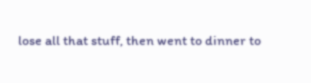lose all that stuff, then went to dinner to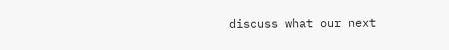discuss what our next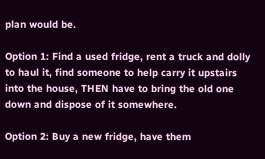plan would be.

Option 1: Find a used fridge, rent a truck and dolly to haul it, find someone to help carry it upstairs into the house, THEN have to bring the old one down and dispose of it somewhere.

Option 2: Buy a new fridge, have them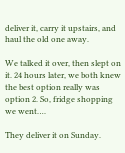deliver it, carry it upstairs, and haul the old one away.

We talked it over, then slept on it. 24 hours later, we both knew the best option really was option 2. So, fridge shopping we went….

They deliver it on Sunday.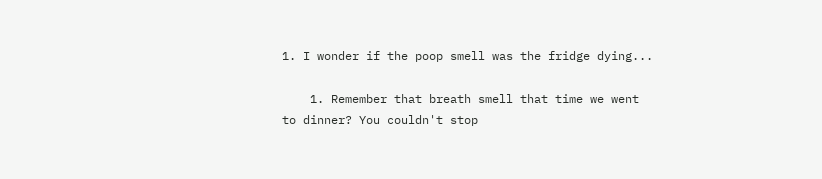1. I wonder if the poop smell was the fridge dying...

    1. Remember that breath smell that time we went to dinner? You couldn't stop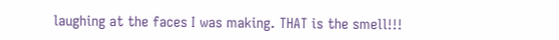laughing at the faces I was making. THAT is the smell!!!